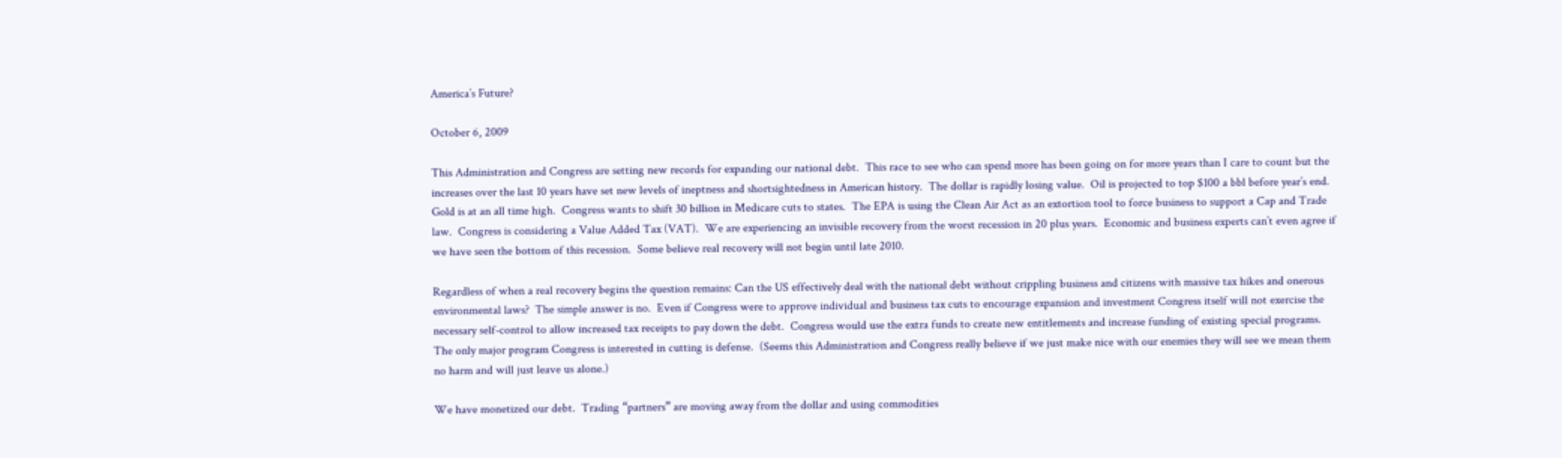America’s Future?

October 6, 2009

This Administration and Congress are setting new records for expanding our national debt.  This race to see who can spend more has been going on for more years than I care to count but the increases over the last 10 years have set new levels of ineptness and shortsightedness in American history.  The dollar is rapidly losing value.  Oil is projected to top $100 a bbl before year’s end.  Gold is at an all time high.  Congress wants to shift 30 billion in Medicare cuts to states.  The EPA is using the Clean Air Act as an extortion tool to force business to support a Cap and Trade law.  Congress is considering a Value Added Tax (VAT).  We are experiencing an invisible recovery from the worst recession in 20 plus years.  Economic and business experts can’t even agree if we have seen the bottom of this recession.  Some believe real recovery will not begin until late 2010.

Regardless of when a real recovery begins the question remains: Can the US effectively deal with the national debt without crippling business and citizens with massive tax hikes and onerous environmental laws?  The simple answer is no.  Even if Congress were to approve individual and business tax cuts to encourage expansion and investment Congress itself will not exercise the necessary self-control to allow increased tax receipts to pay down the debt.  Congress would use the extra funds to create new entitlements and increase funding of existing special programs.  The only major program Congress is interested in cutting is defense.  (Seems this Administration and Congress really believe if we just make nice with our enemies they will see we mean them no harm and will just leave us alone.)

We have monetized our debt.  Trading “partners” are moving away from the dollar and using commodities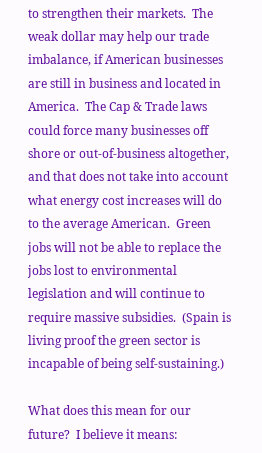to strengthen their markets.  The weak dollar may help our trade imbalance, if American businesses are still in business and located in America.  The Cap & Trade laws could force many businesses off shore or out-of-business altogether, and that does not take into account what energy cost increases will do to the average American.  Green jobs will not be able to replace the jobs lost to environmental legislation and will continue to require massive subsidies.  (Spain is living proof the green sector is incapable of being self-sustaining.)

What does this mean for our future?  I believe it means: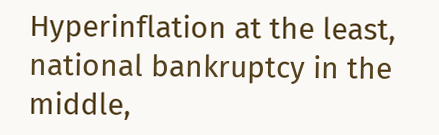Hyperinflation at the least, national bankruptcy in the middle,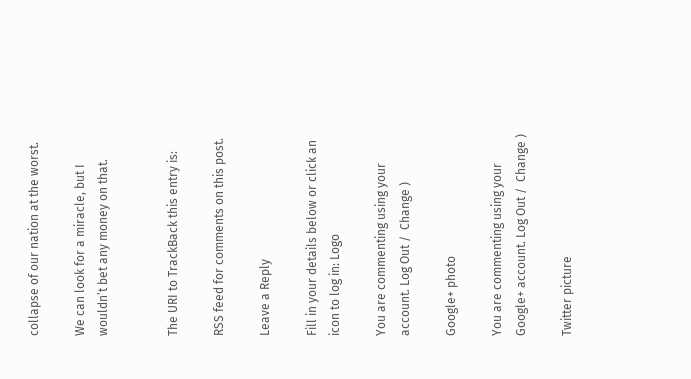collapse of our nation at the worst.

We can look for a miracle, but I wouldn’t bet any money on that.


The URI to TrackBack this entry is:

RSS feed for comments on this post.

Leave a Reply

Fill in your details below or click an icon to log in: Logo

You are commenting using your account. Log Out /  Change )

Google+ photo

You are commenting using your Google+ account. Log Out /  Change )

Twitter picture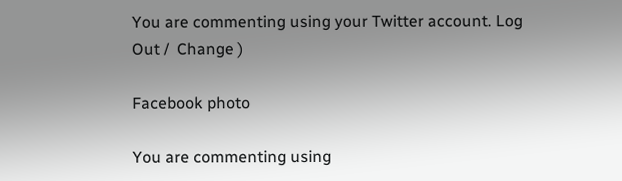You are commenting using your Twitter account. Log Out /  Change )

Facebook photo

You are commenting using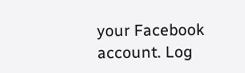your Facebook account. Log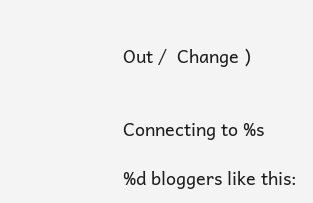Out /  Change )


Connecting to %s

%d bloggers like this: